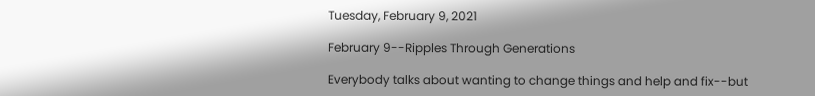Tuesday, February 9, 2021

February 9--Ripples Through Generations

Everybody talks about wanting to change things and help and fix--but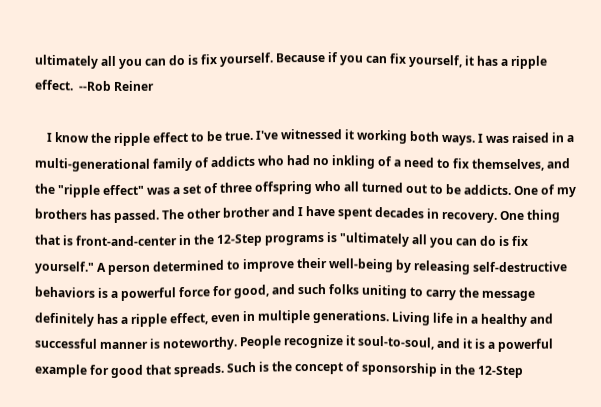ultimately all you can do is fix yourself. Because if you can fix yourself, it has a ripple effect.  --Rob Reiner

    I know the ripple effect to be true. I've witnessed it working both ways. I was raised in a multi-generational family of addicts who had no inkling of a need to fix themselves, and the "ripple effect" was a set of three offspring who all turned out to be addicts. One of my brothers has passed. The other brother and I have spent decades in recovery. One thing that is front-and-center in the 12-Step programs is "ultimately all you can do is fix yourself." A person determined to improve their well-being by releasing self-destructive behaviors is a powerful force for good, and such folks uniting to carry the message definitely has a ripple effect, even in multiple generations. Living life in a healthy and successful manner is noteworthy. People recognize it soul-to-soul, and it is a powerful example for good that spreads. Such is the concept of sponsorship in the 12-Step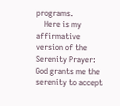programs.
    Here is my affirmative version of the Serenity Prayer: God grants me the serenity to accept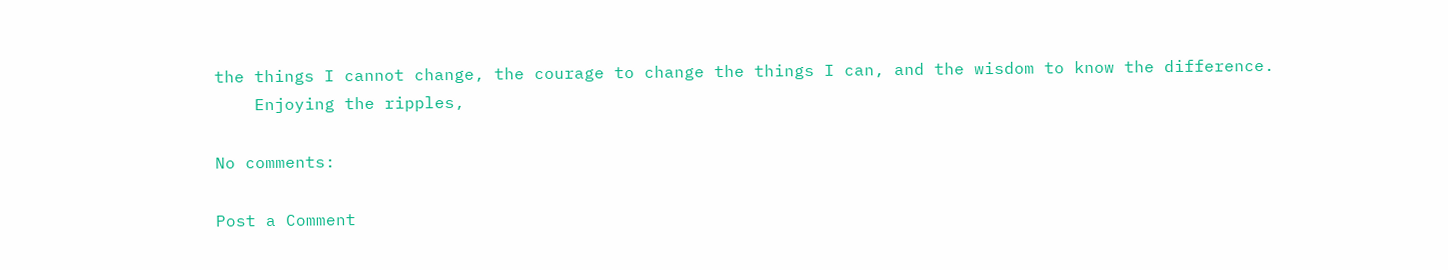the things I cannot change, the courage to change the things I can, and the wisdom to know the difference.
    Enjoying the ripples,

No comments:

Post a Comment